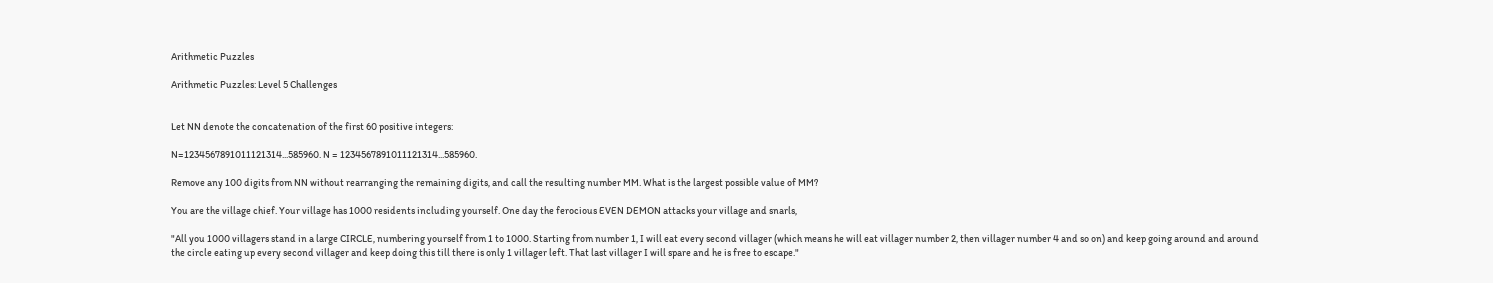Arithmetic Puzzles

Arithmetic Puzzles: Level 5 Challenges


Let NN denote the concatenation of the first 60 positive integers:

N=1234567891011121314...585960. N = 1234567891011121314...585960.

Remove any 100 digits from NN without rearranging the remaining digits, and call the resulting number MM. What is the largest possible value of MM?

You are the village chief. Your village has 1000 residents including yourself. One day the ferocious EVEN DEMON attacks your village and snarls,

"All you 1000 villagers stand in a large CIRCLE, numbering yourself from 1 to 1000. Starting from number 1, I will eat every second villager (which means he will eat villager number 2, then villager number 4 and so on) and keep going around and around the circle eating up every second villager and keep doing this till there is only 1 villager left. That last villager I will spare and he is free to escape."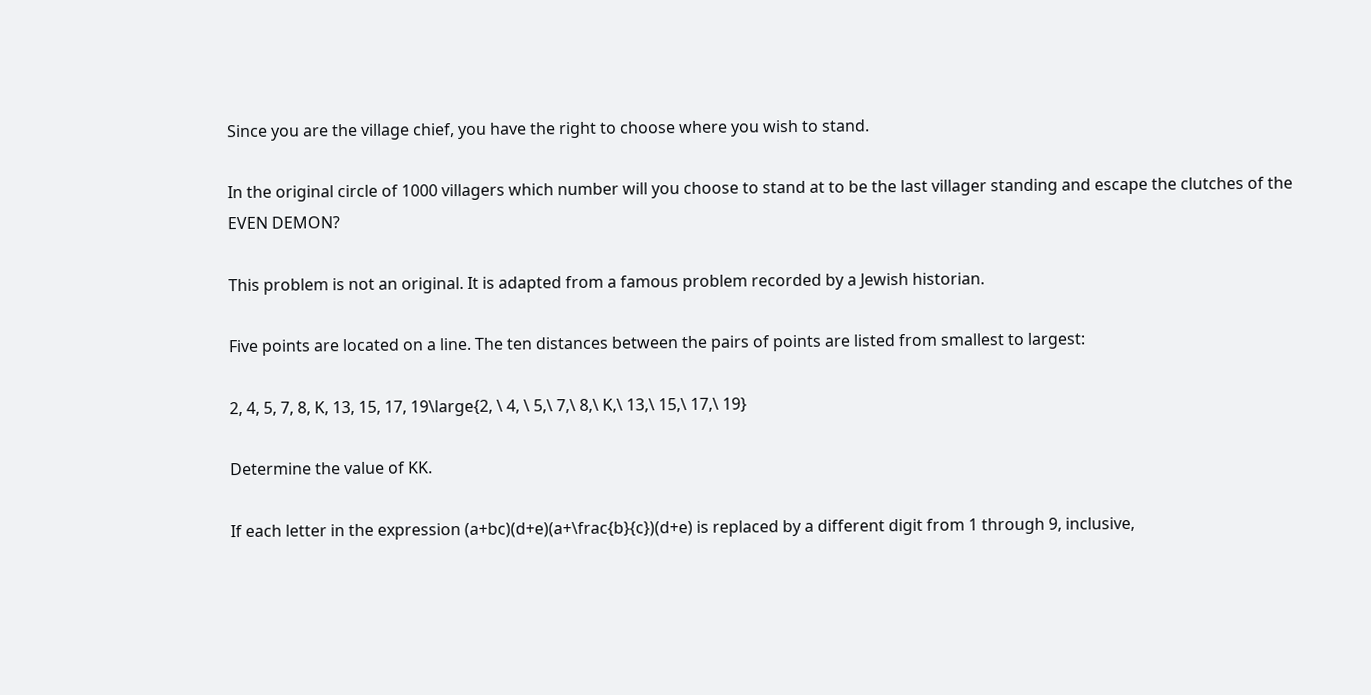Since you are the village chief, you have the right to choose where you wish to stand.

In the original circle of 1000 villagers which number will you choose to stand at to be the last villager standing and escape the clutches of the EVEN DEMON?

This problem is not an original. It is adapted from a famous problem recorded by a Jewish historian.

Five points are located on a line. The ten distances between the pairs of points are listed from smallest to largest:

2, 4, 5, 7, 8, K, 13, 15, 17, 19\large{2, \ 4, \ 5,\ 7,\ 8,\ K,\ 13,\ 15,\ 17,\ 19}

Determine the value of KK.

If each letter in the expression (a+bc)(d+e)(a+\frac{b}{c})(d+e) is replaced by a different digit from 1 through 9, inclusive,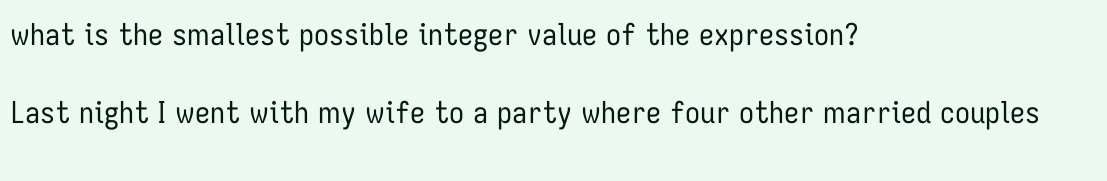what is the smallest possible integer value of the expression?

Last night I went with my wife to a party where four other married couples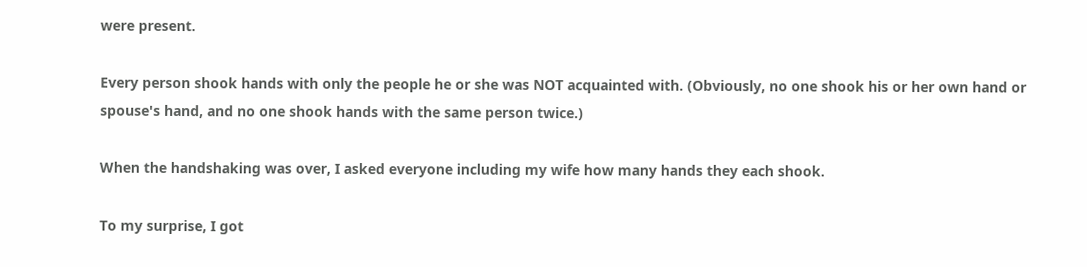were present.

Every person shook hands with only the people he or she was NOT acquainted with. (Obviously, no one shook his or her own hand or spouse's hand, and no one shook hands with the same person twice.)

When the handshaking was over, I asked everyone including my wife how many hands they each shook.

To my surprise, I got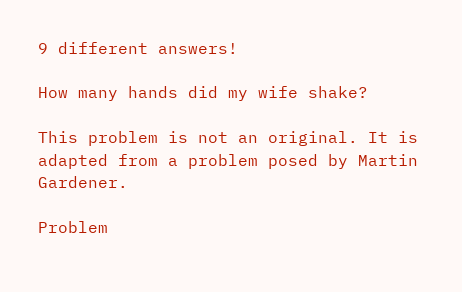9 different answers!

How many hands did my wife shake?

This problem is not an original. It is adapted from a problem posed by Martin Gardener.

Problem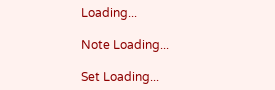Loading...

Note Loading...

Set Loading...